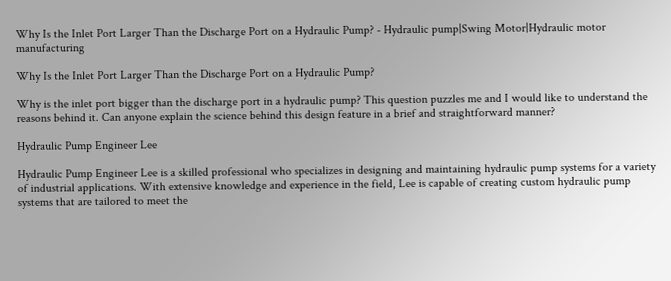Why Is the Inlet Port Larger Than the Discharge Port on a Hydraulic Pump? - Hydraulic pump|Swing Motor|Hydraulic motor manufacturing

Why Is the Inlet Port Larger Than the Discharge Port on a Hydraulic Pump?

Why is the inlet port bigger than the discharge port in a hydraulic pump? This question puzzles me and I would like to understand the reasons behind it. Can anyone explain the science behind this design feature in a brief and straightforward manner?

Hydraulic Pump Engineer Lee

Hydraulic Pump Engineer Lee is a skilled professional who specializes in designing and maintaining hydraulic pump systems for a variety of industrial applications. With extensive knowledge and experience in the field, Lee is capable of creating custom hydraulic pump systems that are tailored to meet the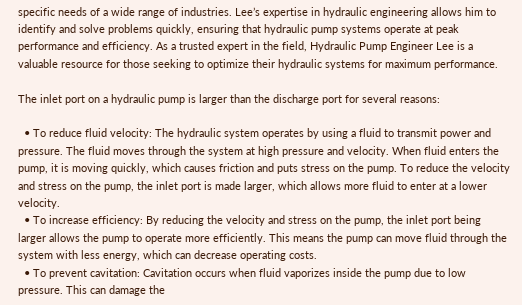specific needs of a wide range of industries. Lee’s expertise in hydraulic engineering allows him to identify and solve problems quickly, ensuring that hydraulic pump systems operate at peak performance and efficiency. As a trusted expert in the field, Hydraulic Pump Engineer Lee is a valuable resource for those seeking to optimize their hydraulic systems for maximum performance.

The inlet port on a hydraulic pump is larger than the discharge port for several reasons:

  • To reduce fluid velocity: The hydraulic system operates by using a fluid to transmit power and pressure. The fluid moves through the system at high pressure and velocity. When fluid enters the pump, it is moving quickly, which causes friction and puts stress on the pump. To reduce the velocity and stress on the pump, the inlet port is made larger, which allows more fluid to enter at a lower velocity.
  • To increase efficiency: By reducing the velocity and stress on the pump, the inlet port being larger allows the pump to operate more efficiently. This means the pump can move fluid through the system with less energy, which can decrease operating costs.
  • To prevent cavitation: Cavitation occurs when fluid vaporizes inside the pump due to low pressure. This can damage the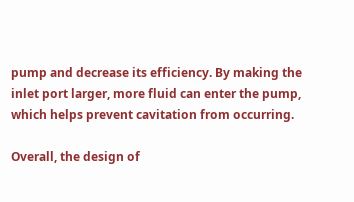pump and decrease its efficiency. By making the inlet port larger, more fluid can enter the pump, which helps prevent cavitation from occurring.

Overall, the design of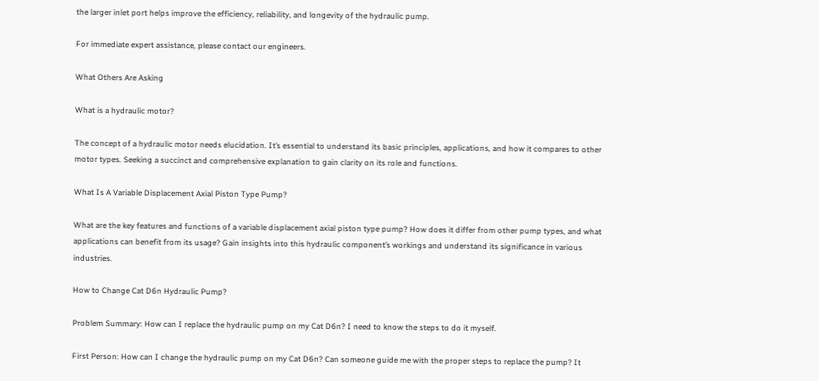the larger inlet port helps improve the efficiency, reliability, and longevity of the hydraulic pump.

For immediate expert assistance, please contact our engineers.

What Others Are Asking

What is a hydraulic motor?

The concept of a hydraulic motor needs elucidation. It’s essential to understand its basic principles, applications, and how it compares to other motor types. Seeking a succinct and comprehensive explanation to gain clarity on its role and functions.

What Is A Variable Displacement Axial Piston Type Pump?

What are the key features and functions of a variable displacement axial piston type pump? How does it differ from other pump types, and what applications can benefit from its usage? Gain insights into this hydraulic component’s workings and understand its significance in various industries.

How to Change Cat D6n Hydraulic Pump?

Problem Summary: How can I replace the hydraulic pump on my Cat D6n? I need to know the steps to do it myself.

First Person: How can I change the hydraulic pump on my Cat D6n? Can someone guide me with the proper steps to replace the pump? It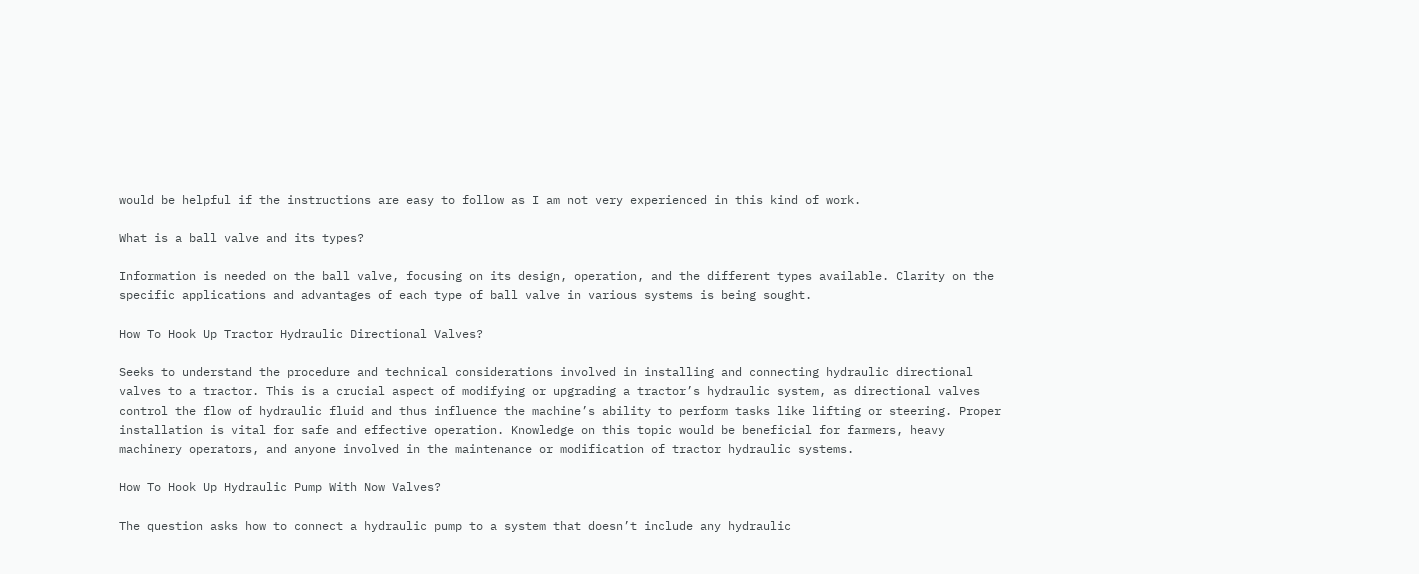would be helpful if the instructions are easy to follow as I am not very experienced in this kind of work.

What is a ball valve and its types?

Information is needed on the ball valve, focusing on its design, operation, and the different types available. Clarity on the specific applications and advantages of each type of ball valve in various systems is being sought.

How To Hook Up Tractor Hydraulic Directional Valves?

Seeks to understand the procedure and technical considerations involved in installing and connecting hydraulic directional valves to a tractor. This is a crucial aspect of modifying or upgrading a tractor’s hydraulic system, as directional valves control the flow of hydraulic fluid and thus influence the machine’s ability to perform tasks like lifting or steering. Proper installation is vital for safe and effective operation. Knowledge on this topic would be beneficial for farmers, heavy machinery operators, and anyone involved in the maintenance or modification of tractor hydraulic systems.

How To Hook Up Hydraulic Pump With Now Valves?

The question asks how to connect a hydraulic pump to a system that doesn’t include any hydraulic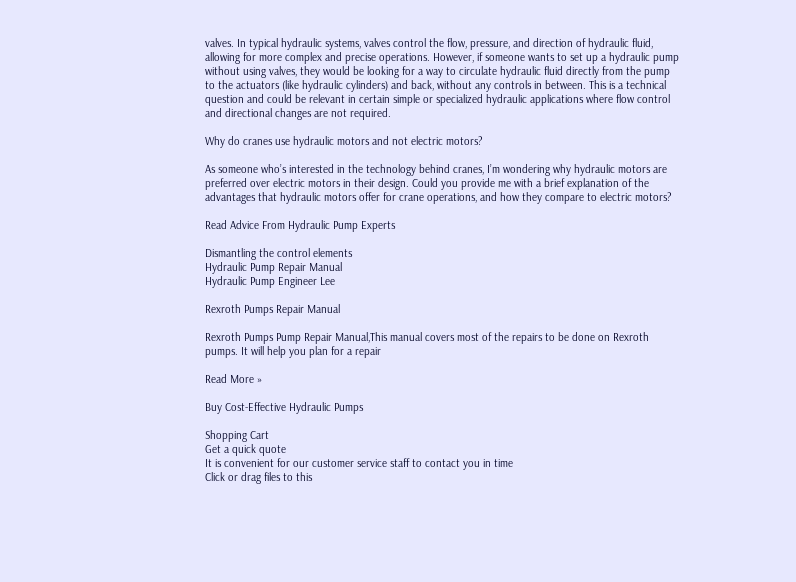valves. In typical hydraulic systems, valves control the flow, pressure, and direction of hydraulic fluid, allowing for more complex and precise operations. However, if someone wants to set up a hydraulic pump without using valves, they would be looking for a way to circulate hydraulic fluid directly from the pump to the actuators (like hydraulic cylinders) and back, without any controls in between. This is a technical question and could be relevant in certain simple or specialized hydraulic applications where flow control and directional changes are not required.

Why do cranes use hydraulic motors and not electric motors?

As someone who’s interested in the technology behind cranes, I’m wondering why hydraulic motors are preferred over electric motors in their design. Could you provide me with a brief explanation of the advantages that hydraulic motors offer for crane operations, and how they compare to electric motors?

Read Advice From Hydraulic Pump Experts

Dismantling the control elements
Hydraulic Pump Repair Manual
Hydraulic Pump Engineer Lee

Rexroth Pumps Repair Manual

Rexroth Pumps Pump Repair Manual,This manual covers most of the repairs to be done on Rexroth pumps. It will help you plan for a repair

Read More »

Buy Cost-Effective Hydraulic Pumps

Shopping Cart
Get a quick quote
It is convenient for our customer service staff to contact you in time
Click or drag files to this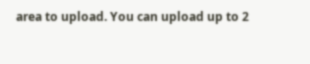area to upload. You can upload up to 2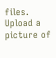files.
Upload a picture of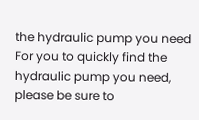the hydraulic pump you need
For you to quickly find the hydraulic pump you need, please be sure to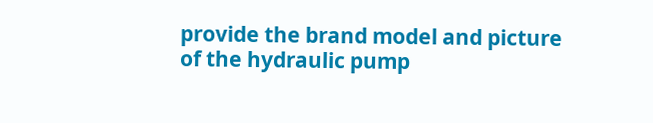provide the brand model and picture of the hydraulic pump